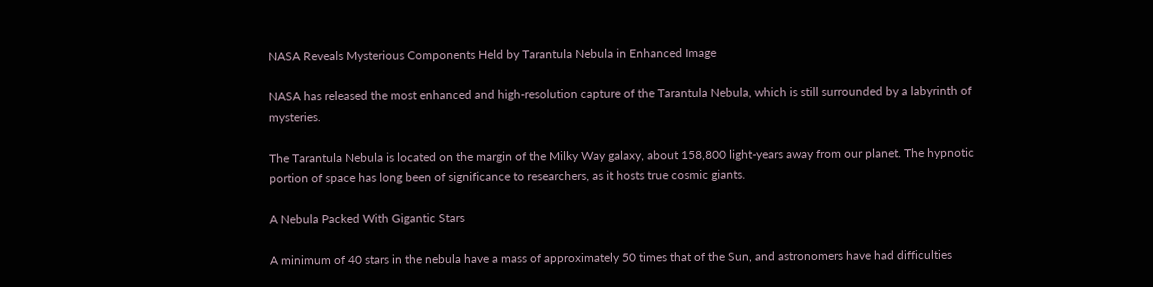NASA Reveals Mysterious Components Held by Tarantula Nebula in Enhanced Image

NASA has released the most enhanced and high-resolution capture of the Tarantula Nebula, which is still surrounded by a labyrinth of mysteries.

The Tarantula Nebula is located on the margin of the Milky Way galaxy, about 158,800 light-years away from our planet. The hypnotic portion of space has long been of significance to researchers, as it hosts true cosmic giants.

A Nebula Packed With Gigantic Stars

A minimum of 40 stars in the nebula have a mass of approximately 50 times that of the Sun, and astronomers have had difficulties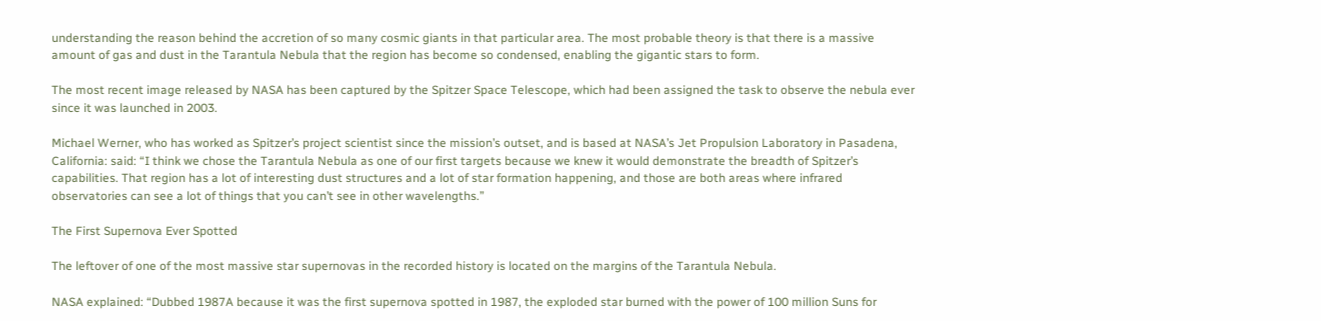understanding the reason behind the accretion of so many cosmic giants in that particular area. The most probable theory is that there is a massive amount of gas and dust in the Tarantula Nebula that the region has become so condensed, enabling the gigantic stars to form.

The most recent image released by NASA has been captured by the Spitzer Space Telescope, which had been assigned the task to observe the nebula ever since it was launched in 2003.

Michael Werner, who has worked as Spitzer’s project scientist since the mission’s outset, and is based at NASA’s Jet Propulsion Laboratory in Pasadena, California: said: “I think we chose the Tarantula Nebula as one of our first targets because we knew it would demonstrate the breadth of Spitzer’s capabilities. That region has a lot of interesting dust structures and a lot of star formation happening, and those are both areas where infrared observatories can see a lot of things that you can’t see in other wavelengths.”

The First Supernova Ever Spotted

The leftover of one of the most massive star supernovas in the recorded history is located on the margins of the Tarantula Nebula.

NASA explained: “Dubbed 1987A because it was the first supernova spotted in 1987, the exploded star burned with the power of 100 million Suns for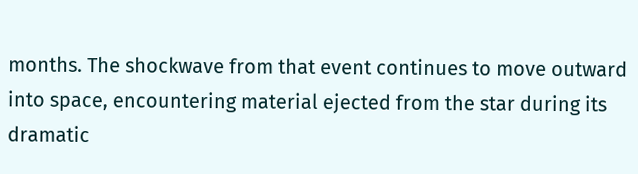months. The shockwave from that event continues to move outward into space, encountering material ejected from the star during its dramatic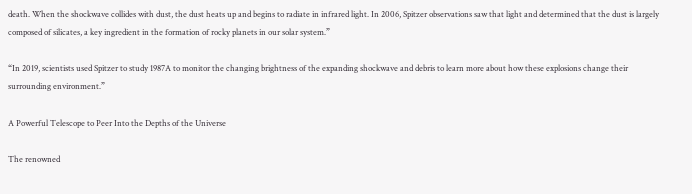death. When the shockwave collides with dust, the dust heats up and begins to radiate in infrared light. In 2006, Spitzer observations saw that light and determined that the dust is largely composed of silicates, a key ingredient in the formation of rocky planets in our solar system.”

“In 2019, scientists used Spitzer to study 1987A to monitor the changing brightness of the expanding shockwave and debris to learn more about how these explosions change their surrounding environment.”

A Powerful Telescope to Peer Into the Depths of the Universe

The renowned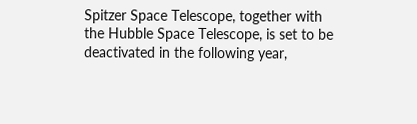Spitzer Space Telescope, together with the Hubble Space Telescope, is set to be deactivated in the following year,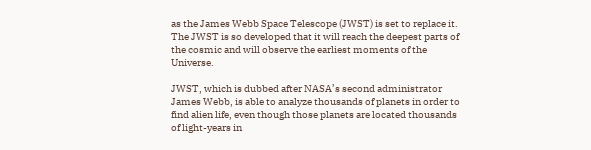as the James Webb Space Telescope (JWST) is set to replace it. The JWST is so developed that it will reach the deepest parts of the cosmic and will observe the earliest moments of the Universe.

JWST, which is dubbed after NASA’s second administrator James Webb, is able to analyze thousands of planets in order to find alien life, even though those planets are located thousands of light-years in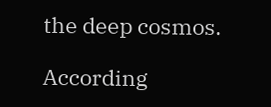the deep cosmos.

According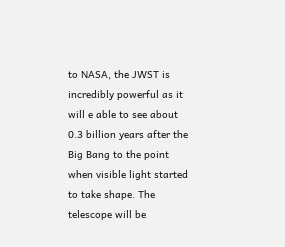to NASA, the JWST is incredibly powerful as it will e able to see about 0.3 billion years after the Big Bang to the point when visible light started to take shape. The telescope will be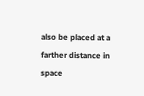also be placed at a farther distance in space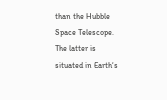than the Hubble Space Telescope. The latter is situated in Earth‘s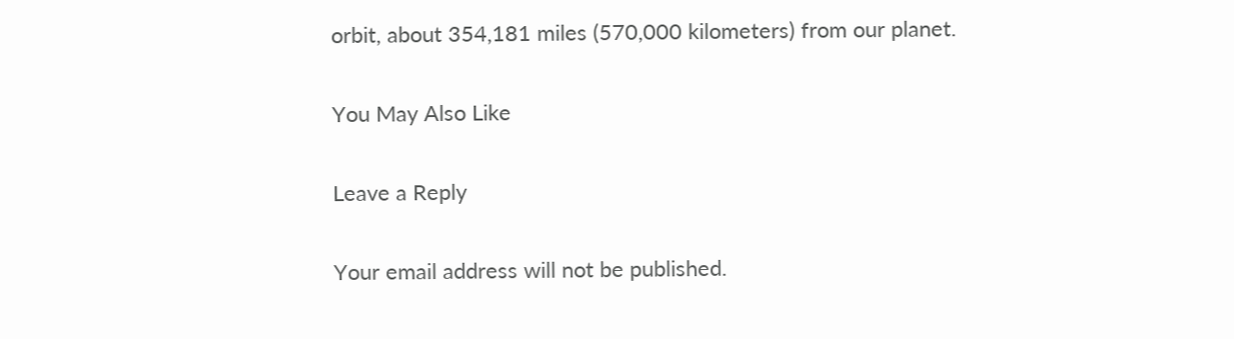orbit, about 354,181 miles (570,000 kilometers) from our planet.

You May Also Like

Leave a Reply

Your email address will not be published.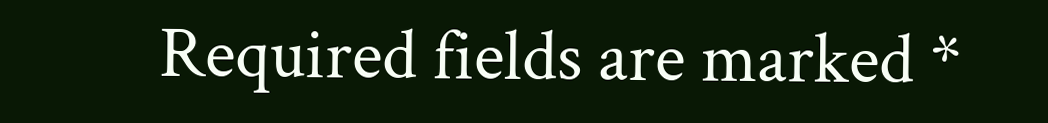Required fields are marked *